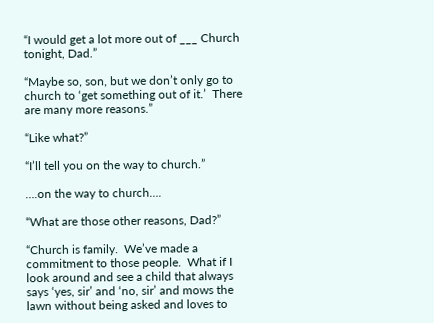“I would get a lot more out of ___ Church tonight, Dad.”

“Maybe so, son, but we don’t only go to church to ‘get something out of it.’  There are many more reasons.”

“Like what?”

“I’ll tell you on the way to church.”

….on the way to church….

“What are those other reasons, Dad?”

“Church is family.  We’ve made a commitment to those people.  What if I look around and see a child that always says ‘yes, sir’ and ‘no, sir’ and mows the lawn without being asked and loves to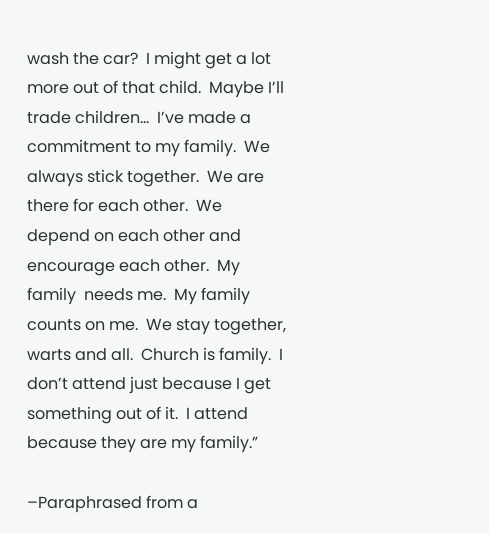wash the car?  I might get a lot more out of that child.  Maybe I’ll trade children…  I’ve made a commitment to my family.  We always stick together.  We are there for each other.  We depend on each other and encourage each other.  My family  needs me.  My family counts on me.  We stay together, warts and all.  Church is family.  I don’t attend just because I get something out of it.  I attend because they are my family.”

–Paraphrased from a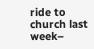ride to church last week–